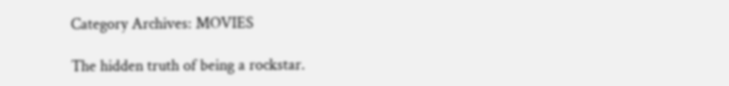Category Archives: MOVIES

The hidden truth of being a rockstar.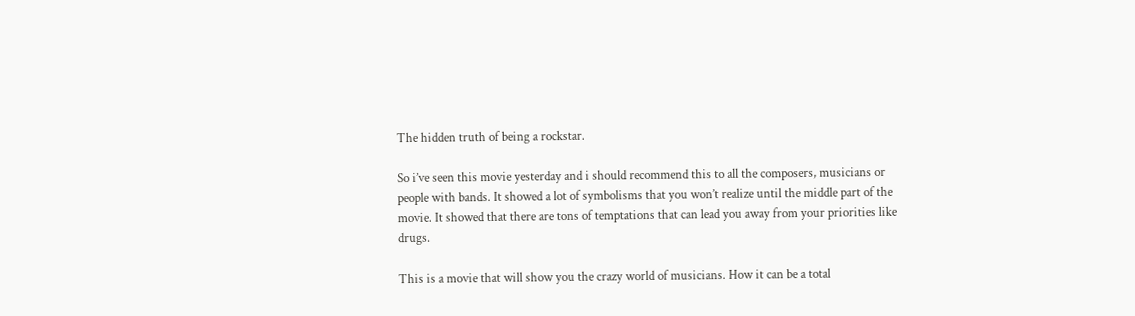The hidden truth of being a rockstar.

So i’ve seen this movie yesterday and i should recommend this to all the composers, musicians or people with bands. It showed a lot of symbolisms that you won’t realize until the middle part of the movie. It showed that there are tons of temptations that can lead you away from your priorities like drugs.

This is a movie that will show you the crazy world of musicians. How it can be a total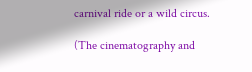carnival ride or a wild circus.

(The cinematography and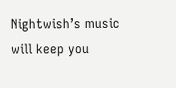Nightwish’s music will keep you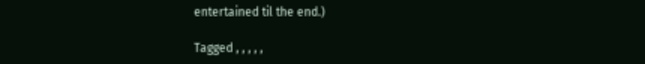entertained til the end.)

Tagged , , , , ,